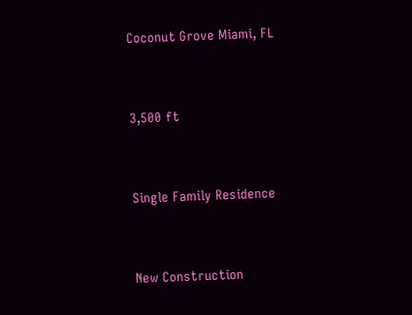Coconut Grove Miami, FL


3,500 ft


Single Family Residence


New Construction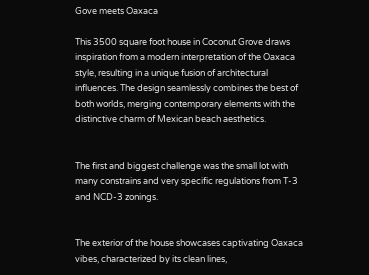Gove meets Oaxaca

This 3500 square foot house in Coconut Grove draws inspiration from a modern interpretation of the Oaxaca style, resulting in a unique fusion of architectural influences. The design seamlessly combines the best of both worlds, merging contemporary elements with the distinctive charm of Mexican beach aesthetics.


The first and biggest challenge was the small lot with many constrains and very specific regulations from T-3 and NCD-3 zonings.


The exterior of the house showcases captivating Oaxaca vibes, characterized by its clean lines,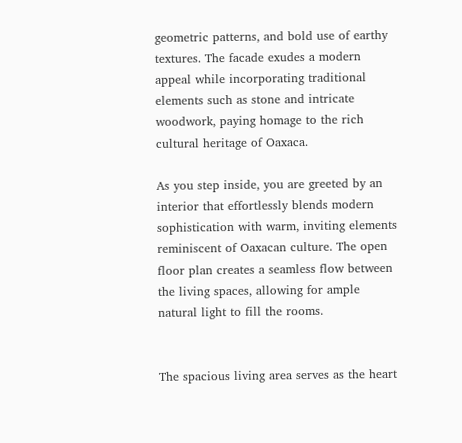geometric patterns, and bold use of earthy textures. The facade exudes a modern appeal while incorporating traditional elements such as stone and intricate woodwork, paying homage to the rich cultural heritage of Oaxaca.

As you step inside, you are greeted by an interior that effortlessly blends modern sophistication with warm, inviting elements reminiscent of Oaxacan culture. The open floor plan creates a seamless flow between the living spaces, allowing for ample natural light to fill the rooms.


The spacious living area serves as the heart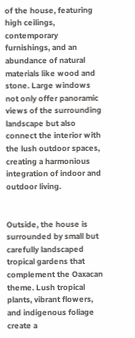of the house, featuring high ceilings, contemporary furnishings, and an abundance of natural materials like wood and stone. Large windows not only offer panoramic views of the surrounding landscape but also connect the interior with the lush outdoor spaces, creating a harmonious integration of indoor and outdoor living.


Outside, the house is surrounded by small but carefully landscaped tropical gardens that complement the Oaxacan theme. Lush tropical plants, vibrant flowers, and indigenous foliage create a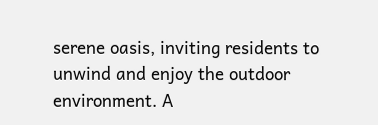serene oasis, inviting residents to unwind and enjoy the outdoor environment. A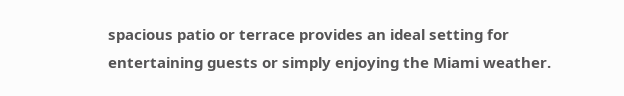spacious patio or terrace provides an ideal setting for entertaining guests or simply enjoying the Miami weather.